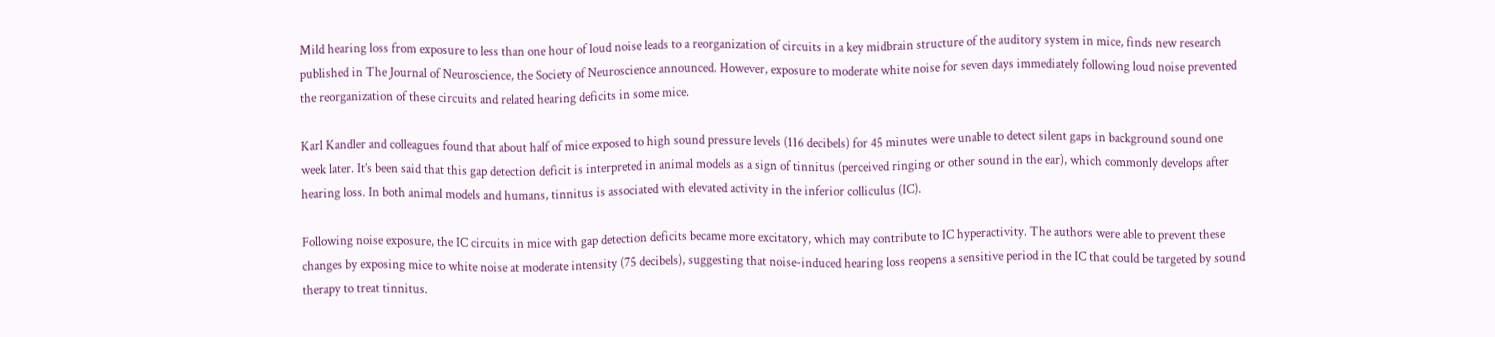Mild hearing loss from exposure to less than one hour of loud noise leads to a reorganization of circuits in a key midbrain structure of the auditory system in mice, finds new research published in The Journal of Neuroscience, the Society of Neuroscience announced. However, exposure to moderate white noise for seven days immediately following loud noise prevented the reorganization of these circuits and related hearing deficits in some mice.

Karl Kandler and colleagues found that about half of mice exposed to high sound pressure levels (116 decibels) for 45 minutes were unable to detect silent gaps in background sound one week later. It’s been said that this gap detection deficit is interpreted in animal models as a sign of tinnitus (perceived ringing or other sound in the ear), which commonly develops after hearing loss. In both animal models and humans, tinnitus is associated with elevated activity in the inferior colliculus (IC).

Following noise exposure, the IC circuits in mice with gap detection deficits became more excitatory, which may contribute to IC hyperactivity. The authors were able to prevent these changes by exposing mice to white noise at moderate intensity (75 decibels), suggesting that noise-induced hearing loss reopens a sensitive period in the IC that could be targeted by sound therapy to treat tinnitus.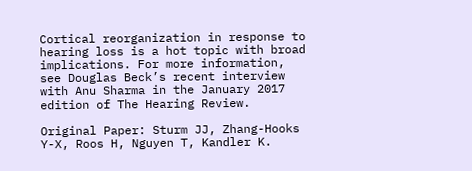Cortical reorganization in response to hearing loss is a hot topic with broad implications. For more information, see Douglas Beck’s recent interview with Anu Sharma in the January 2017 edition of The Hearing Review.

Original Paper: Sturm JJ, Zhang-Hooks Y-X, Roos H, Nguyen T, Kandler K.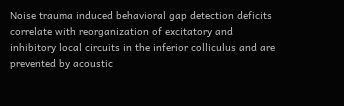Noise trauma induced behavioral gap detection deficits correlate with reorganization of excitatory and inhibitory local circuits in the inferior colliculus and are prevented by acoustic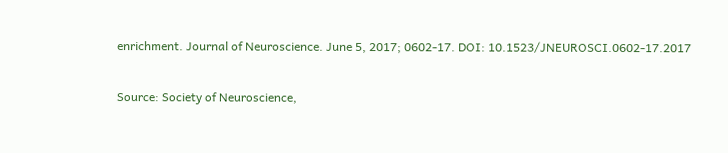enrichment. Journal of Neuroscience. June 5, 2017; 0602-17. DOI: 10.1523/JNEUROSCI.0602-17.2017

Source: Society of Neuroscience,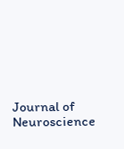Journal of Neuroscience